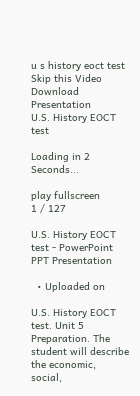u s history eoct test
Skip this Video
Download Presentation
U.S. History EOCT test

Loading in 2 Seconds...

play fullscreen
1 / 127

U.S. History EOCT test - PowerPoint PPT Presentation

  • Uploaded on

U.S. History EOCT test. Unit 5 Preparation. The student will describe the economic, social,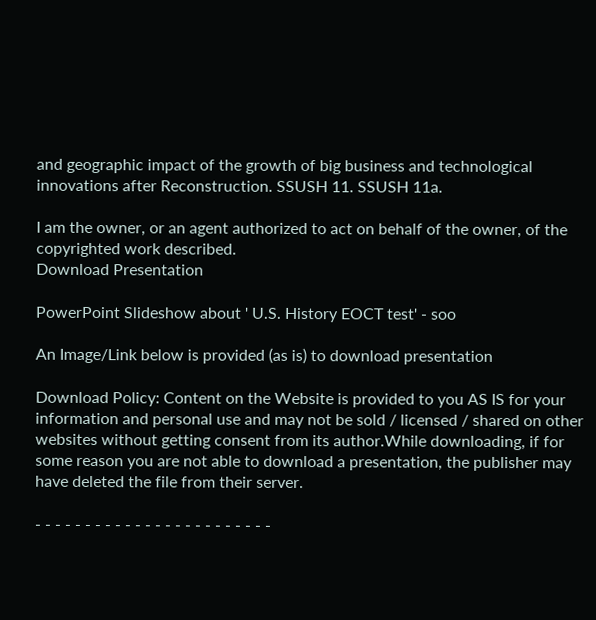and geographic impact of the growth of big business and technological innovations after Reconstruction. SSUSH 11. SSUSH 11a.

I am the owner, or an agent authorized to act on behalf of the owner, of the copyrighted work described.
Download Presentation

PowerPoint Slideshow about ' U.S. History EOCT test' - soo

An Image/Link below is provided (as is) to download presentation

Download Policy: Content on the Website is provided to you AS IS for your information and personal use and may not be sold / licensed / shared on other websites without getting consent from its author.While downloading, if for some reason you are not able to download a presentation, the publisher may have deleted the file from their server.

- - - - - - - - - - - - - - - - - - - - - - - -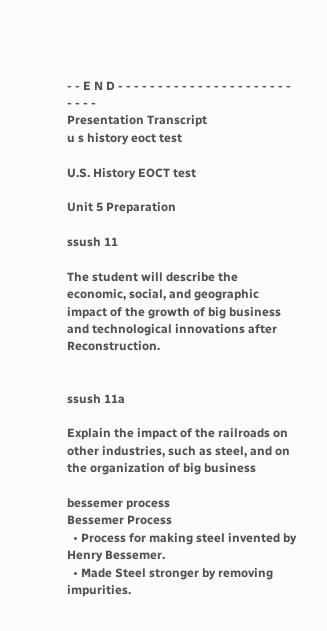- - E N D - - - - - - - - - - - - - - - - - - - - - - - - - -
Presentation Transcript
u s history eoct test

U.S. History EOCT test

Unit 5 Preparation

ssush 11

The student will describe the economic, social, and geographic impact of the growth of big business and technological innovations after Reconstruction.


ssush 11a

Explain the impact of the railroads on other industries, such as steel, and on the organization of big business

bessemer process
Bessemer Process
  • Process for making steel invented by Henry Bessemer.
  • Made Steel stronger by removing impurities.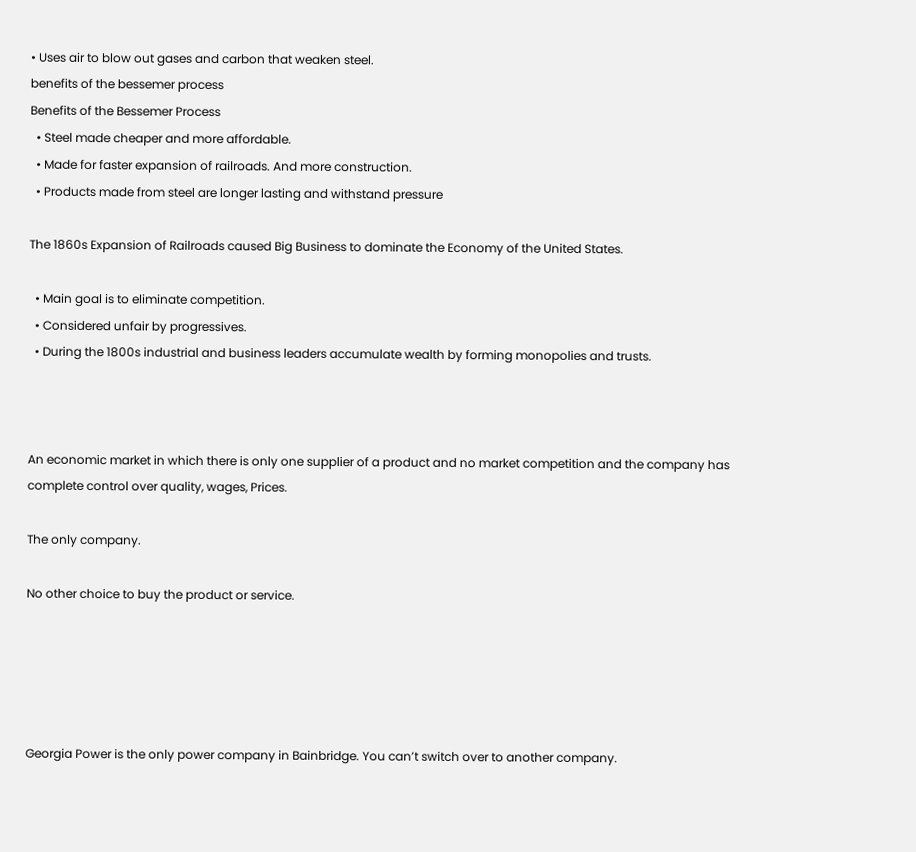• Uses air to blow out gases and carbon that weaken steel.
benefits of the bessemer process
Benefits of the Bessemer Process
  • Steel made cheaper and more affordable.
  • Made for faster expansion of railroads. And more construction.
  • Products made from steel are longer lasting and withstand pressure

The 1860s Expansion of Railroads caused Big Business to dominate the Economy of the United States.

  • Main goal is to eliminate competition.
  • Considered unfair by progressives.
  • During the 1800s industrial and business leaders accumulate wealth by forming monopolies and trusts.



An economic market in which there is only one supplier of a product and no market competition and the company has complete control over quality, wages, Prices.

The only company.

No other choice to buy the product or service.





Georgia Power is the only power company in Bainbridge. You can’t switch over to another company.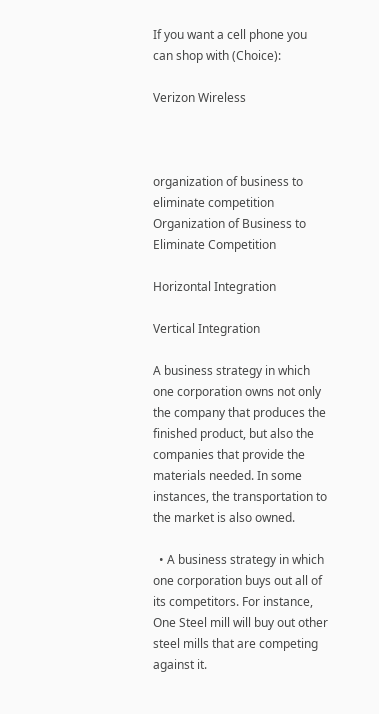If you want a cell phone you can shop with (Choice):

Verizon Wireless



organization of business to eliminate competition
Organization of Business to Eliminate Competition

Horizontal Integration

Vertical Integration

A business strategy in which one corporation owns not only the company that produces the finished product, but also the companies that provide the materials needed. In some instances, the transportation to the market is also owned.

  • A business strategy in which one corporation buys out all of its competitors. For instance, One Steel mill will buy out other steel mills that are competing against it.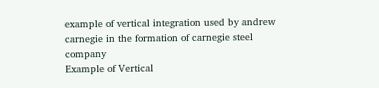example of vertical integration used by andrew carnegie in the formation of carnegie steel company
Example of Vertical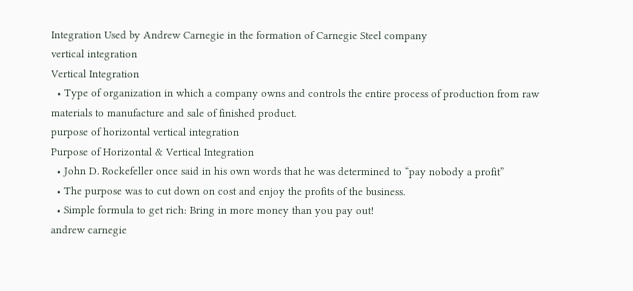Integration Used by Andrew Carnegie in the formation of Carnegie Steel company
vertical integration
Vertical Integration
  • Type of organization in which a company owns and controls the entire process of production from raw materials to manufacture and sale of finished product.
purpose of horizontal vertical integration
Purpose of Horizontal & Vertical Integration
  • John D. Rockefeller once said in his own words that he was determined to “pay nobody a profit”
  • The purpose was to cut down on cost and enjoy the profits of the business.
  • Simple formula to get rich: Bring in more money than you pay out!
andrew carnegie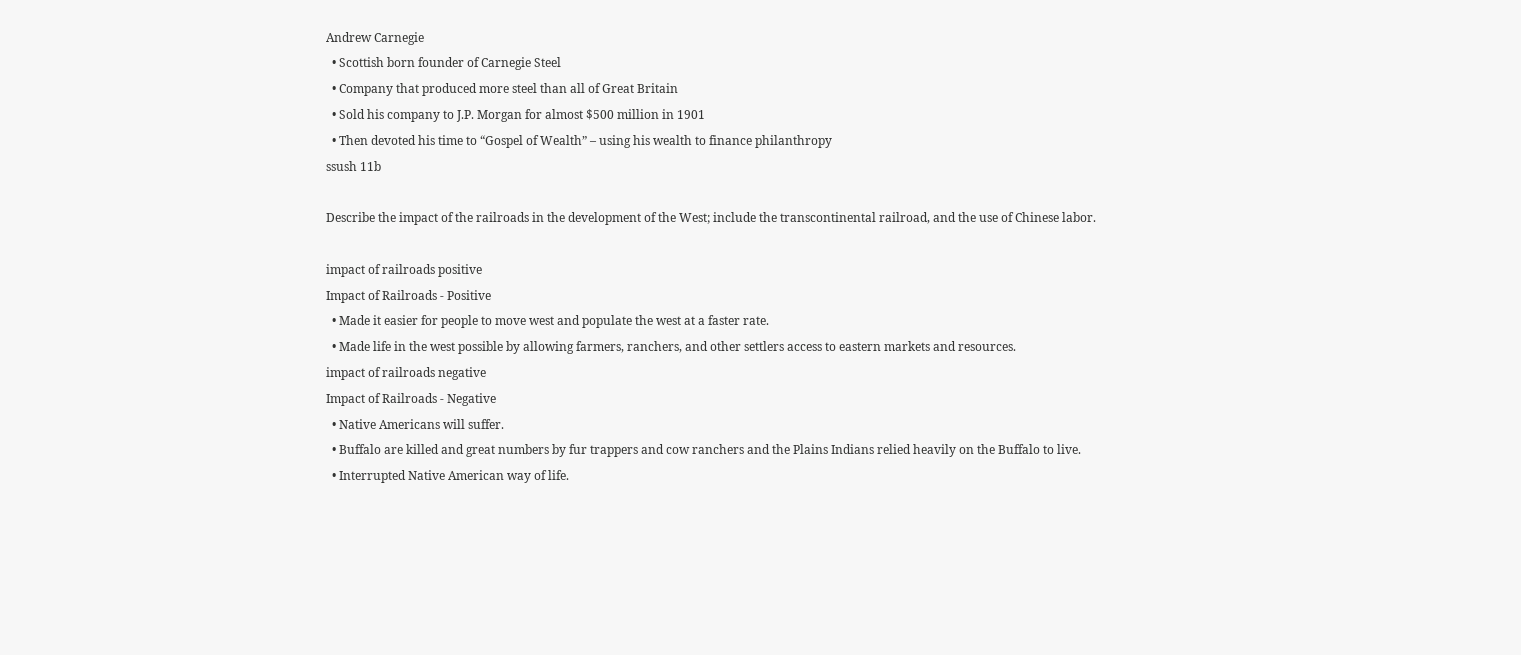Andrew Carnegie
  • Scottish born founder of Carnegie Steel
  • Company that produced more steel than all of Great Britain
  • Sold his company to J.P. Morgan for almost $500 million in 1901
  • Then devoted his time to “Gospel of Wealth” – using his wealth to finance philanthropy
ssush 11b

Describe the impact of the railroads in the development of the West; include the transcontinental railroad, and the use of Chinese labor.

impact of railroads positive
Impact of Railroads - Positive
  • Made it easier for people to move west and populate the west at a faster rate.
  • Made life in the west possible by allowing farmers, ranchers, and other settlers access to eastern markets and resources.
impact of railroads negative
Impact of Railroads - Negative
  • Native Americans will suffer.
  • Buffalo are killed and great numbers by fur trappers and cow ranchers and the Plains Indians relied heavily on the Buffalo to live.
  • Interrupted Native American way of life.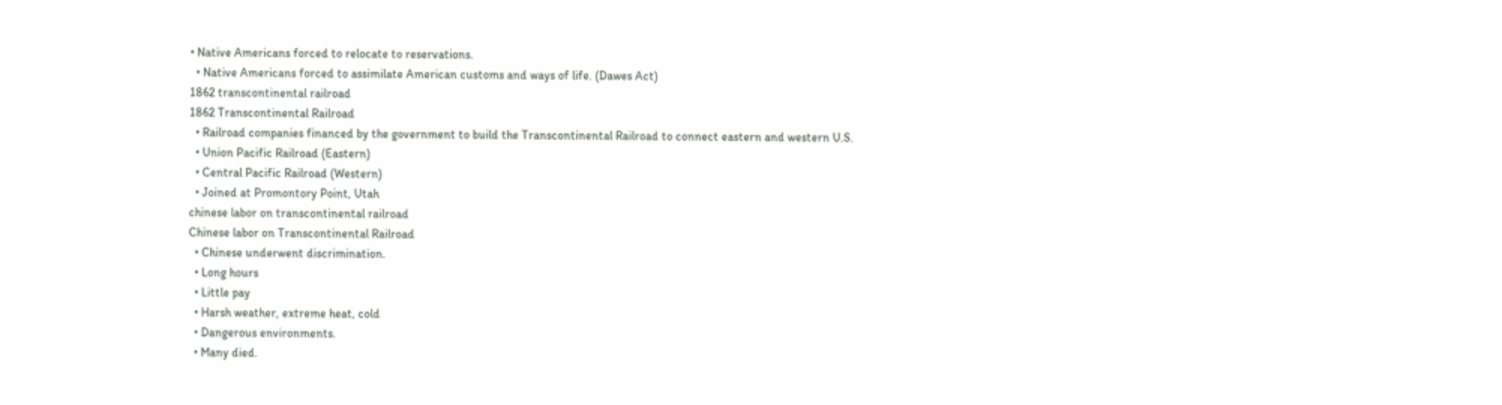• Native Americans forced to relocate to reservations.
  • Native Americans forced to assimilate American customs and ways of life. (Dawes Act)
1862 transcontinental railroad
1862 Transcontinental Railroad
  • Railroad companies financed by the government to build the Transcontinental Railroad to connect eastern and western U.S.
  • Union Pacific Railroad (Eastern)
  • Central Pacific Railroad (Western)
  • Joined at Promontory Point, Utah
chinese labor on transcontinental railroad
Chinese labor on Transcontinental Railroad
  • Chinese underwent discrimination.
  • Long hours
  • Little pay
  • Harsh weather, extreme heat, cold
  • Dangerous environments.
  • Many died.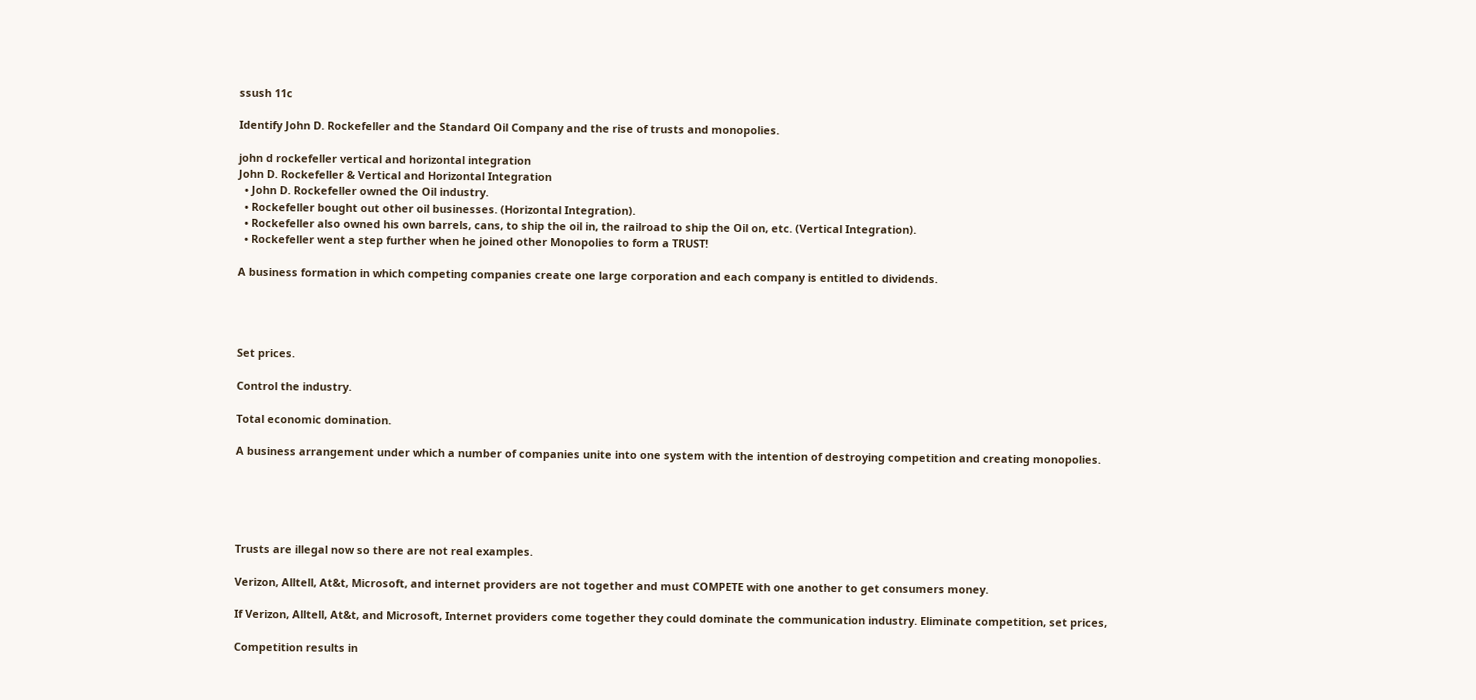ssush 11c

Identify John D. Rockefeller and the Standard Oil Company and the rise of trusts and monopolies.

john d rockefeller vertical and horizontal integration
John D. Rockefeller & Vertical and Horizontal Integration
  • John D. Rockefeller owned the Oil industry.
  • Rockefeller bought out other oil businesses. (Horizontal Integration).
  • Rockefeller also owned his own barrels, cans, to ship the oil in, the railroad to ship the Oil on, etc. (Vertical Integration).
  • Rockefeller went a step further when he joined other Monopolies to form a TRUST!

A business formation in which competing companies create one large corporation and each company is entitled to dividends.




Set prices.

Control the industry.

Total economic domination.

A business arrangement under which a number of companies unite into one system with the intention of destroying competition and creating monopolies.





Trusts are illegal now so there are not real examples.

Verizon, Alltell, At&t, Microsoft, and internet providers are not together and must COMPETE with one another to get consumers money.

If Verizon, Alltell, At&t, and Microsoft, Internet providers come together they could dominate the communication industry. Eliminate competition, set prices,

Competition results in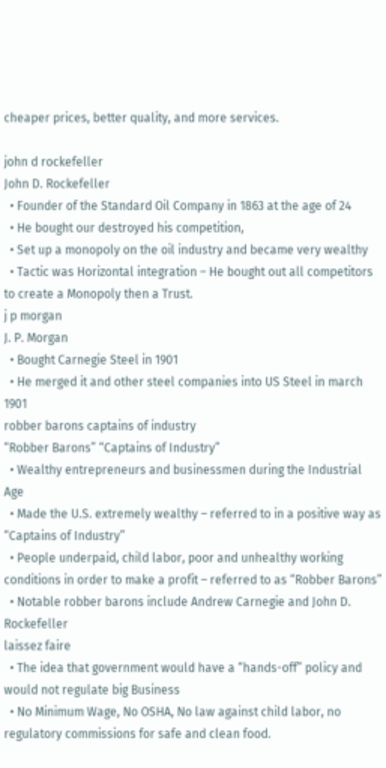cheaper prices, better quality, and more services.

john d rockefeller
John D. Rockefeller
  • Founder of the Standard Oil Company in 1863 at the age of 24
  • He bought our destroyed his competition,
  • Set up a monopoly on the oil industry and became very wealthy
  • Tactic was Horizontal integration – He bought out all competitors to create a Monopoly then a Trust.
j p morgan
J. P. Morgan
  • Bought Carnegie Steel in 1901
  • He merged it and other steel companies into US Steel in march 1901
robber barons captains of industry
“Robber Barons” “Captains of Industry”
  • Wealthy entrepreneurs and businessmen during the Industrial Age
  • Made the U.S. extremely wealthy – referred to in a positive way as “Captains of Industry”
  • People underpaid, child labor, poor and unhealthy working conditions in order to make a profit – referred to as “Robber Barons”
  • Notable robber barons include Andrew Carnegie and John D. Rockefeller
laissez faire
  • The idea that government would have a “hands-off” policy and would not regulate big Business
  • No Minimum Wage, No OSHA, No law against child labor, no regulatory commissions for safe and clean food.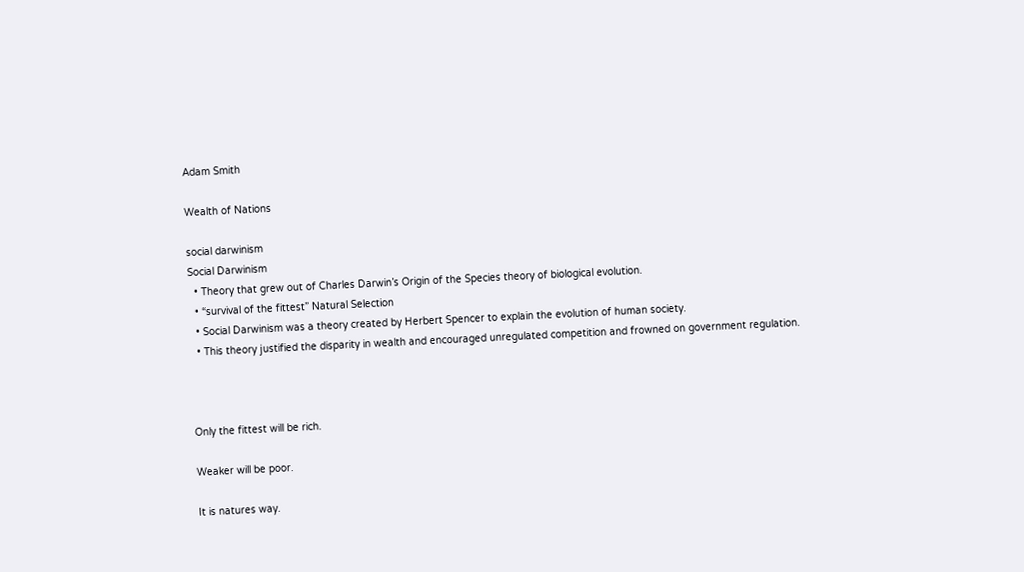Adam Smith

Wealth of Nations

social darwinism
Social Darwinism
  • Theory that grew out of Charles Darwin’s Origin of the Species theory of biological evolution.
  • “survival of the fittest” Natural Selection
  • Social Darwinism was a theory created by Herbert Spencer to explain the evolution of human society.
  • This theory justified the disparity in wealth and encouraged unregulated competition and frowned on government regulation.



Only the fittest will be rich.

Weaker will be poor.

It is natures way.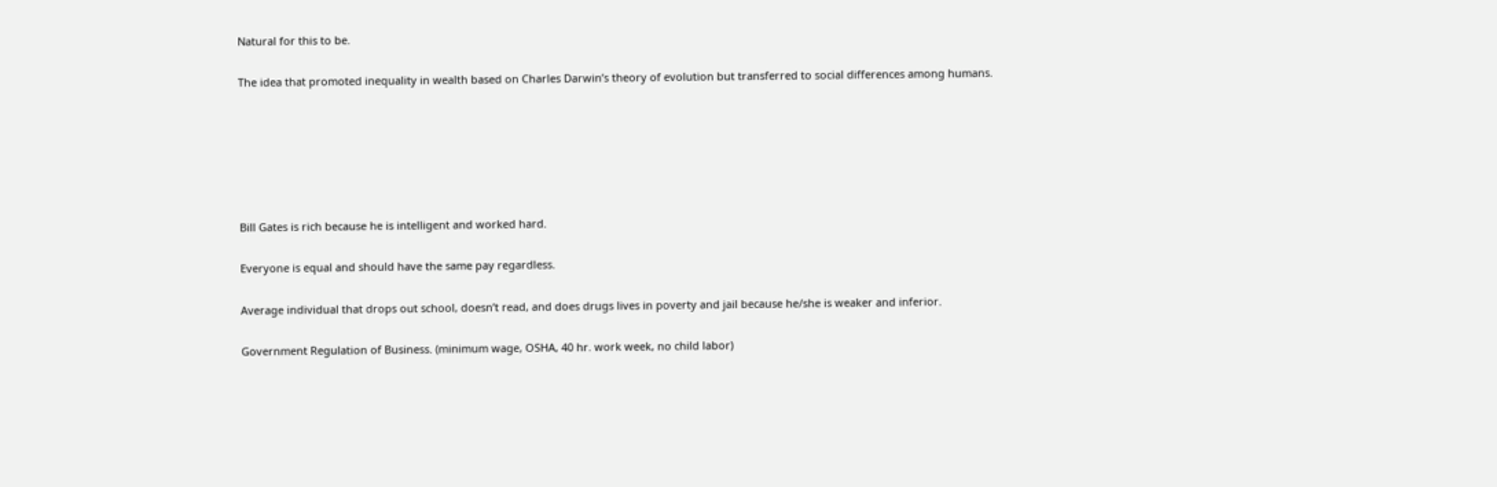Natural for this to be.

The idea that promoted inequality in wealth based on Charles Darwin’s theory of evolution but transferred to social differences among humans.






Bill Gates is rich because he is intelligent and worked hard.

Everyone is equal and should have the same pay regardless.

Average individual that drops out school, doesn’t read, and does drugs lives in poverty and jail because he/she is weaker and inferior.

Government Regulation of Business. (minimum wage, OSHA, 40 hr. work week, no child labor)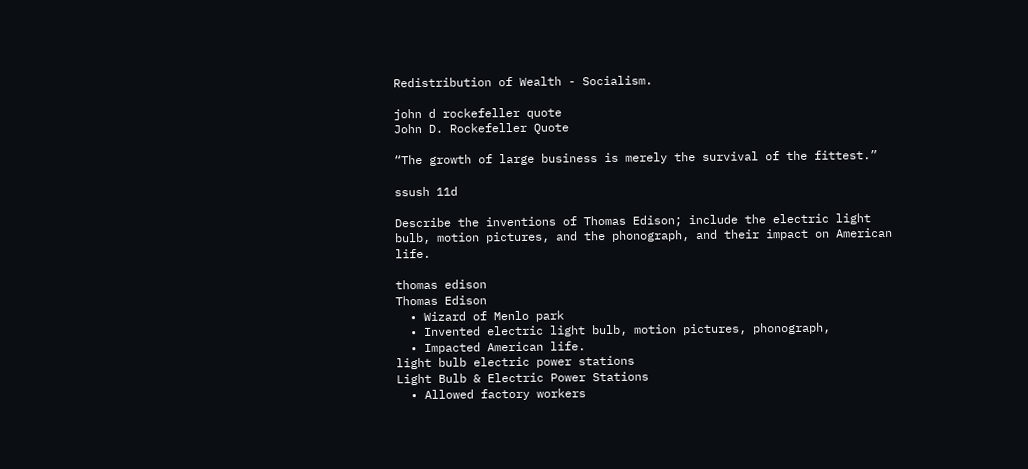Redistribution of Wealth - Socialism.

john d rockefeller quote
John D. Rockefeller Quote

“The growth of large business is merely the survival of the fittest.”

ssush 11d

Describe the inventions of Thomas Edison; include the electric light bulb, motion pictures, and the phonograph, and their impact on American life.

thomas edison
Thomas Edison
  • Wizard of Menlo park
  • Invented electric light bulb, motion pictures, phonograph,
  • Impacted American life.
light bulb electric power stations
Light Bulb & Electric Power Stations
  • Allowed factory workers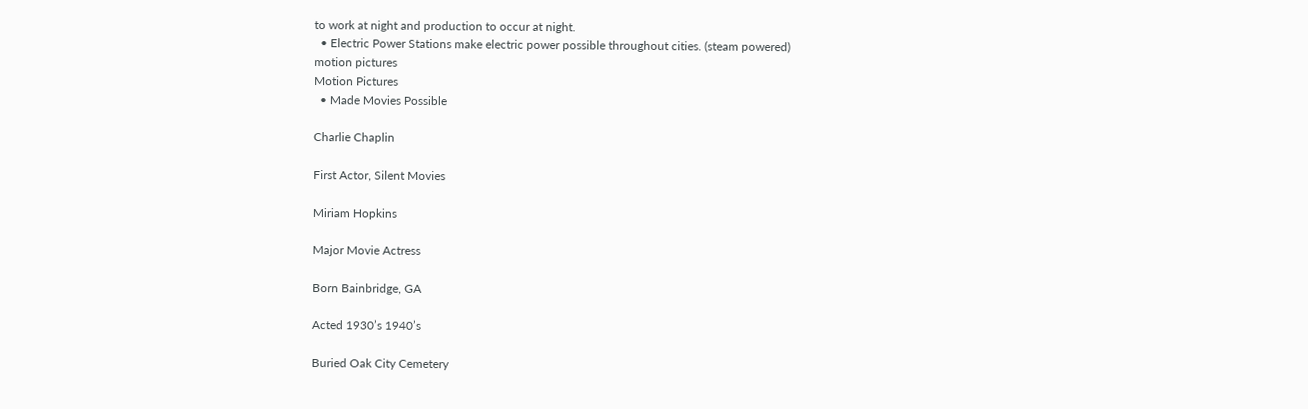to work at night and production to occur at night.
  • Electric Power Stations make electric power possible throughout cities. (steam powered)
motion pictures
Motion Pictures
  • Made Movies Possible

Charlie Chaplin

First Actor, Silent Movies

Miriam Hopkins

Major Movie Actress

Born Bainbridge, GA

Acted 1930’s 1940’s

Buried Oak City Cemetery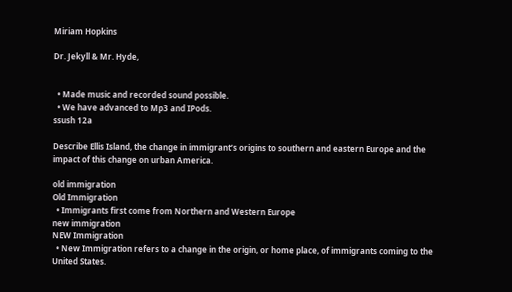Miriam Hopkins

Dr. Jekyll & Mr. Hyde,


  • Made music and recorded sound possible.
  • We have advanced to Mp3 and IPods.
ssush 12a

Describe Ellis Island, the change in immigrant’s origins to southern and eastern Europe and the impact of this change on urban America.

old immigration
Old Immigration
  • Immigrants first come from Northern and Western Europe
new immigration
NEW Immigration
  • New Immigration refers to a change in the origin, or home place, of immigrants coming to the United States.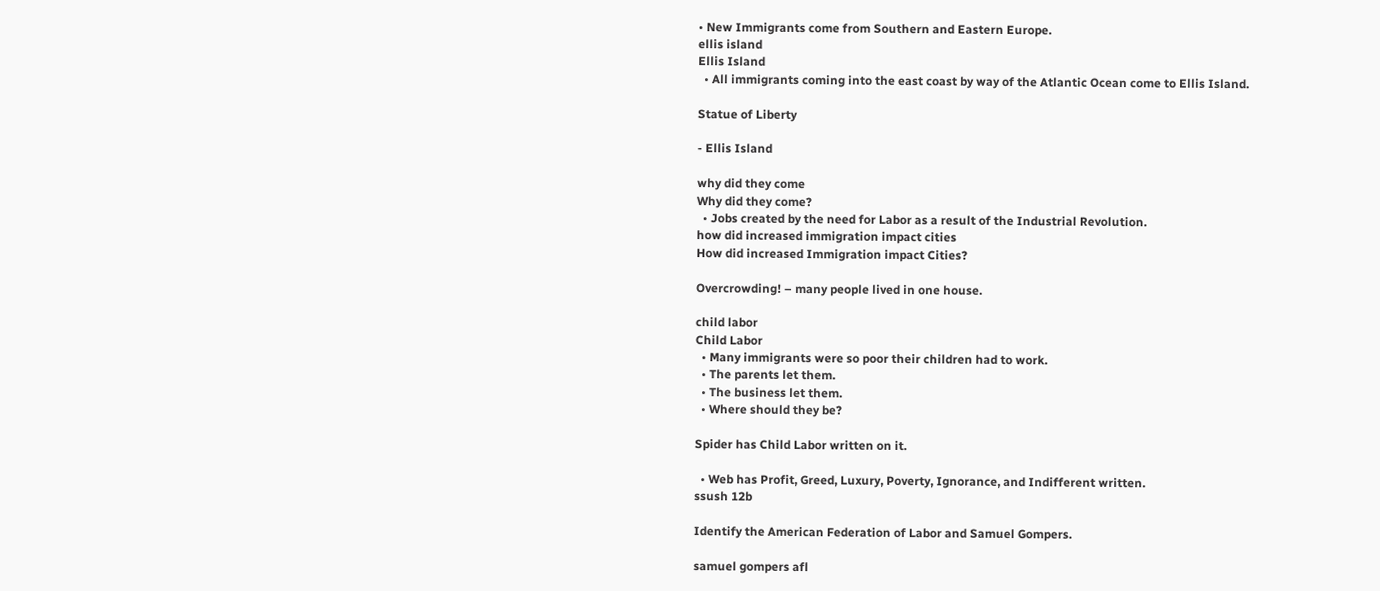• New Immigrants come from Southern and Eastern Europe.
ellis island
Ellis Island
  • All immigrants coming into the east coast by way of the Atlantic Ocean come to Ellis Island.

Statue of Liberty

- Ellis Island

why did they come
Why did they come?
  • Jobs created by the need for Labor as a result of the Industrial Revolution.
how did increased immigration impact cities
How did increased Immigration impact Cities?

Overcrowding! – many people lived in one house.

child labor
Child Labor
  • Many immigrants were so poor their children had to work.
  • The parents let them.
  • The business let them.
  • Where should they be?

Spider has Child Labor written on it.

  • Web has Profit, Greed, Luxury, Poverty, Ignorance, and Indifferent written.
ssush 12b

Identify the American Federation of Labor and Samuel Gompers.

samuel gompers afl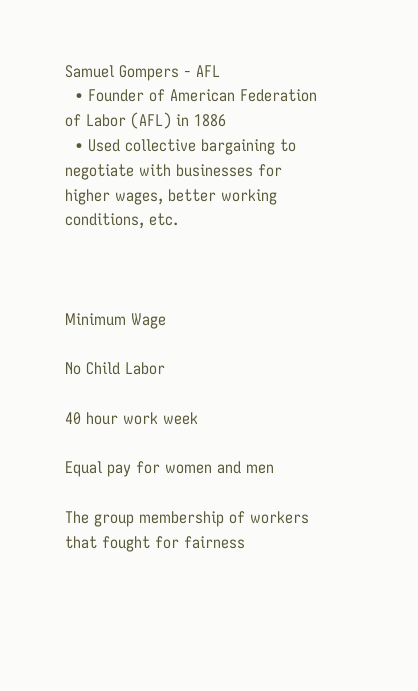Samuel Gompers - AFL
  • Founder of American Federation of Labor (AFL) in 1886
  • Used collective bargaining to negotiate with businesses for higher wages, better working conditions, etc.



Minimum Wage

No Child Labor

40 hour work week

Equal pay for women and men

The group membership of workers that fought for fairness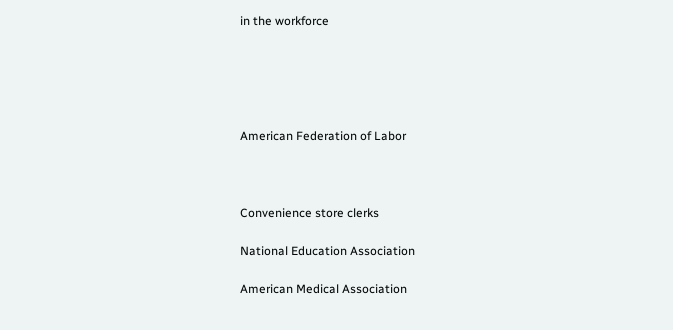in the workforce





American Federation of Labor



Convenience store clerks

National Education Association

American Medical Association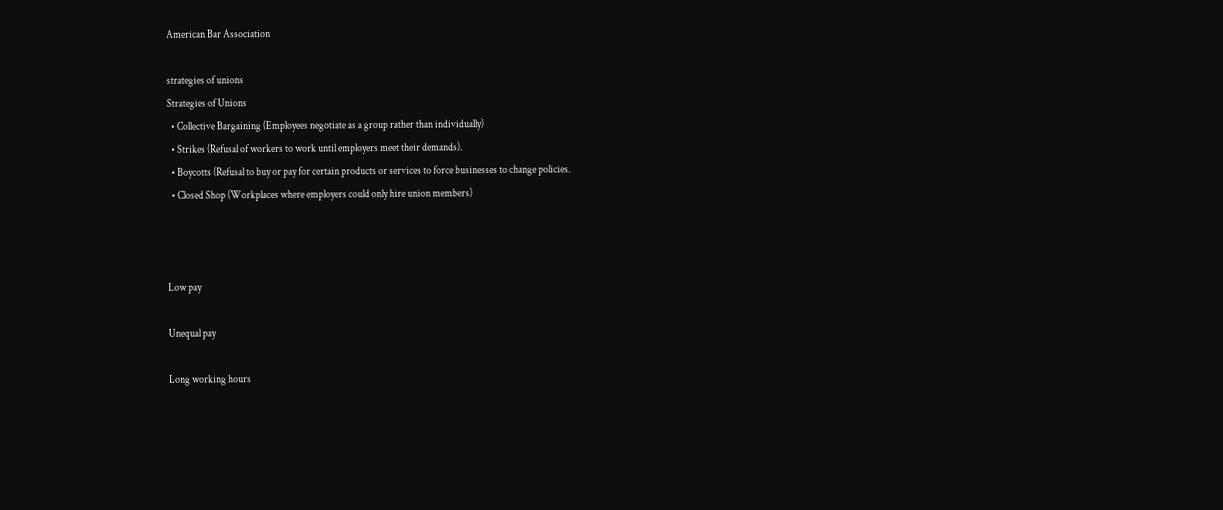American Bar Association

strategies of unions
Strategies of Unions
  • Collective Bargaining (Employees negotiate as a group rather than individually)
  • Strikes (Refusal of workers to work until employers meet their demands).
  • Boycotts (Refusal to buy or pay for certain products or services to force businesses to change policies.
  • Closed Shop (Workplaces where employers could only hire union members)



Low pay

Unequal pay

Long working hours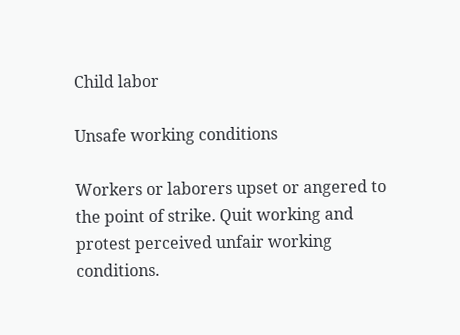Child labor

Unsafe working conditions

Workers or laborers upset or angered to the point of strike. Quit working and protest perceived unfair working conditions.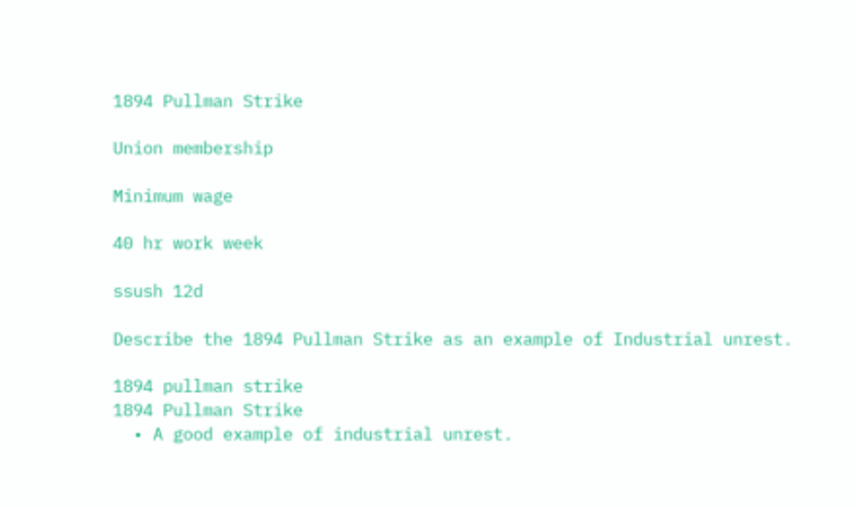1894 Pullman Strike

Union membership

Minimum wage

40 hr work week

ssush 12d

Describe the 1894 Pullman Strike as an example of Industrial unrest.

1894 pullman strike
1894 Pullman Strike
  • A good example of industrial unrest.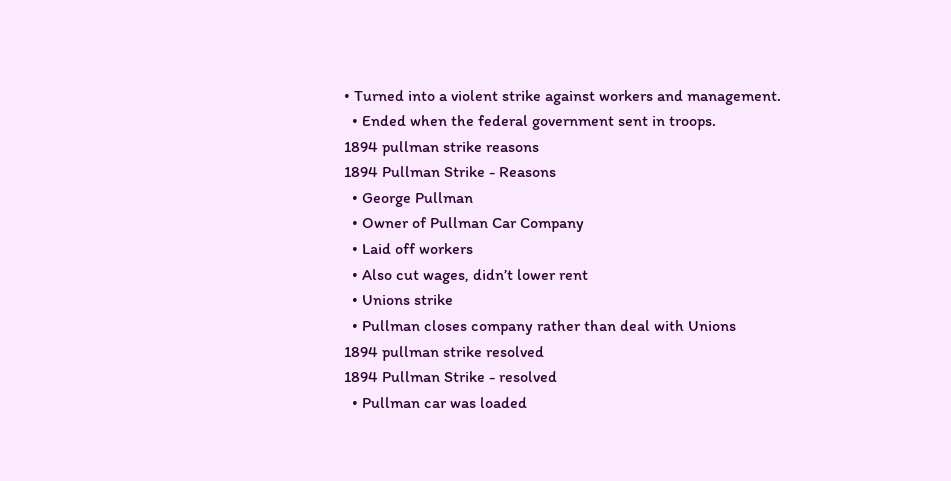• Turned into a violent strike against workers and management.
  • Ended when the federal government sent in troops.
1894 pullman strike reasons
1894 Pullman Strike - Reasons
  • George Pullman
  • Owner of Pullman Car Company
  • Laid off workers
  • Also cut wages, didn’t lower rent
  • Unions strike
  • Pullman closes company rather than deal with Unions
1894 pullman strike resolved
1894 Pullman Strike - resolved
  • Pullman car was loaded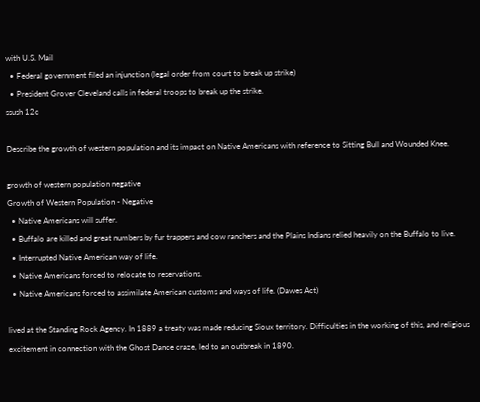with U.S. Mail
  • Federal government filed an injunction (legal order from court to break up strike)
  • President Grover Cleveland calls in federal troops to break up the strike.
ssush 12c

Describe the growth of western population and its impact on Native Americans with reference to Sitting Bull and Wounded Knee.

growth of western population negative
Growth of Western Population - Negative
  • Native Americans will suffer.
  • Buffalo are killed and great numbers by fur trappers and cow ranchers and the Plains Indians relied heavily on the Buffalo to live.
  • Interrupted Native American way of life.
  • Native Americans forced to relocate to reservations.
  • Native Americans forced to assimilate American customs and ways of life. (Dawes Act)

lived at the Standing Rock Agency. In 1889 a treaty was made reducing Sioux territory. Difficulties in the working of this, and religious excitement in connection with the Ghost Dance craze, led to an outbreak in 1890.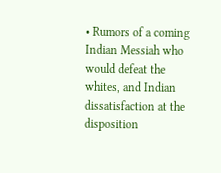• Rumors of a coming Indian Messiah who would defeat the whites, and Indian dissatisfaction at the disposition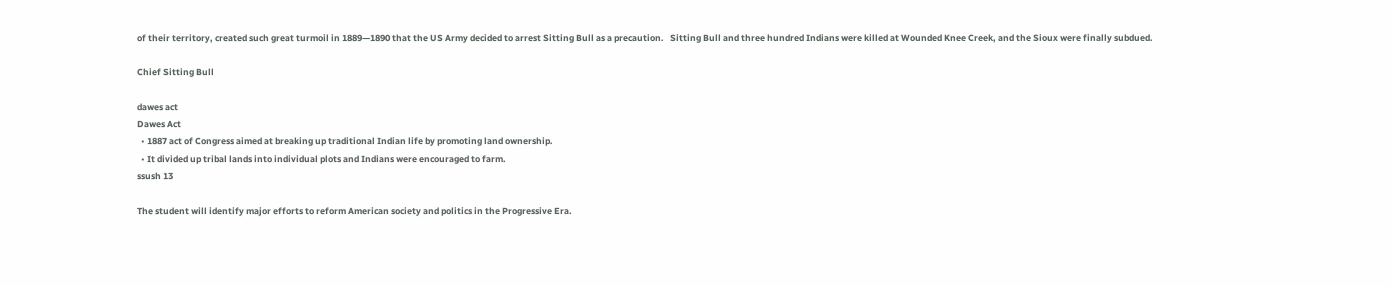of their territory, created such great turmoil in 1889—1890 that the US Army decided to arrest Sitting Bull as a precaution.   Sitting Bull and three hundred Indians were killed at Wounded Knee Creek, and the Sioux were finally subdued.

Chief Sitting Bull

dawes act
Dawes Act
  • 1887 act of Congress aimed at breaking up traditional Indian life by promoting land ownership.
  • It divided up tribal lands into individual plots and Indians were encouraged to farm.
ssush 13

The student will identify major efforts to reform American society and politics in the Progressive Era.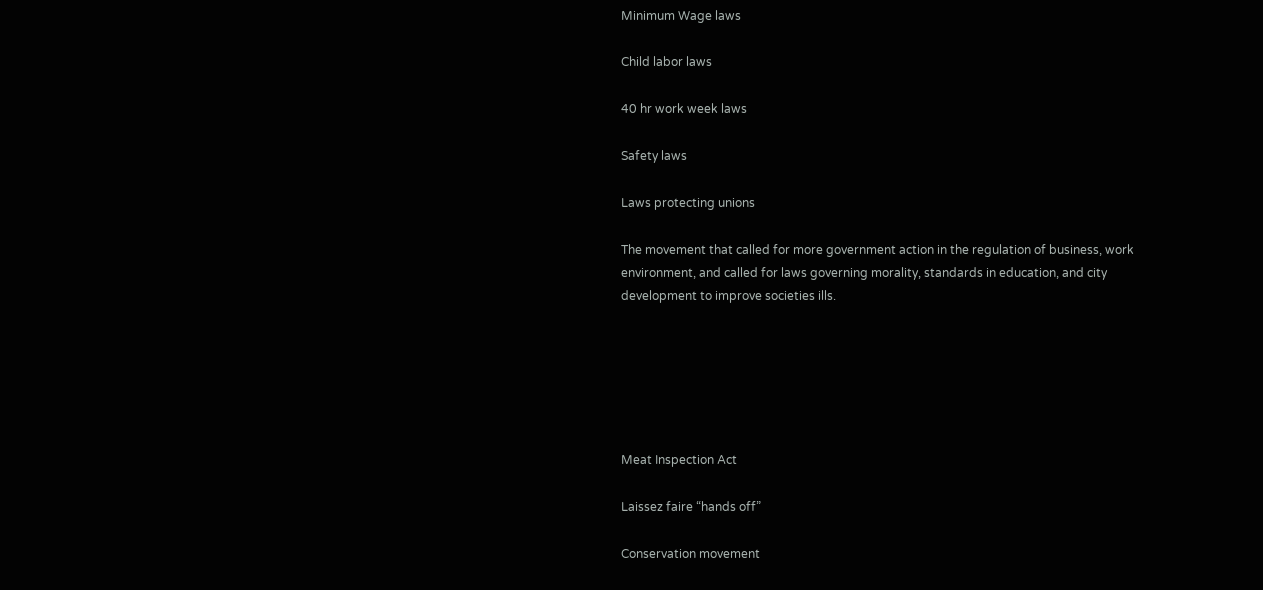Minimum Wage laws

Child labor laws

40 hr work week laws

Safety laws

Laws protecting unions

The movement that called for more government action in the regulation of business, work environment, and called for laws governing morality, standards in education, and city development to improve societies ills.






Meat Inspection Act

Laissez faire “hands off”

Conservation movement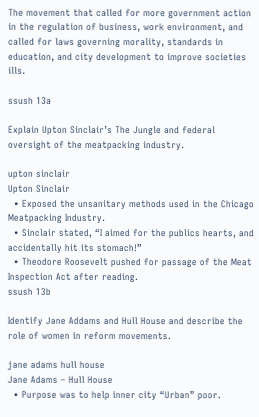The movement that called for more government action in the regulation of business, work environment, and called for laws governing morality, standards in education, and city development to improve societies ills.

ssush 13a

Explain Upton Sinclair’s The Jungle and federal oversight of the meatpacking industry.

upton sinclair
Upton Sinclair
  • Exposed the unsanitary methods used in the Chicago Meatpacking Industry.
  • Sinclair stated, “I aimed for the publics hearts, and accidentally hit its stomach!”
  • Theodore Roosevelt pushed for passage of the Meat Inspection Act after reading.
ssush 13b

Identify Jane Addams and Hull House and describe the role of women in reform movements.

jane adams hull house
Jane Adams – Hull House
  • Purpose was to help inner city “Urban” poor.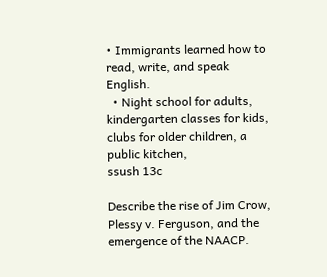• Immigrants learned how to read, write, and speak English.
  • Night school for adults, kindergarten classes for kids, clubs for older children, a public kitchen,
ssush 13c

Describe the rise of Jim Crow, Plessy v. Ferguson, and the emergence of the NAACP.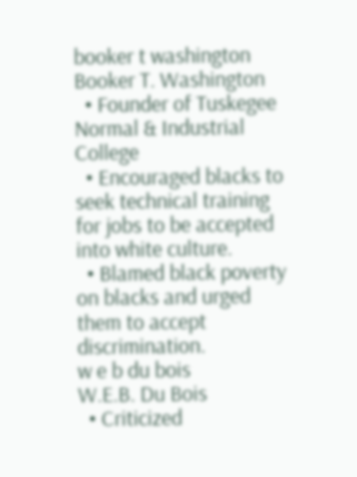booker t washington
Booker T. Washington
  • Founder of Tuskegee Normal & Industrial College
  • Encouraged blacks to seek technical training for jobs to be accepted into white culture.
  • Blamed black poverty on blacks and urged them to accept discrimination.
w e b du bois
W.E.B. Du Bois
  • Criticized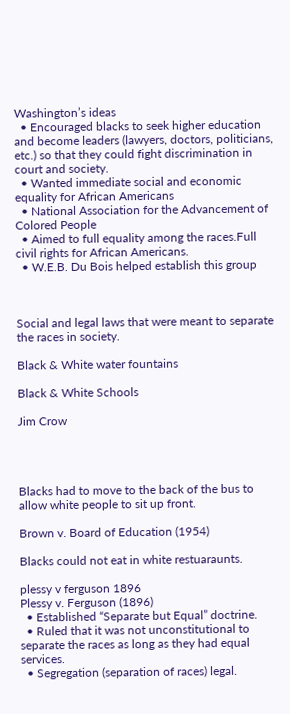Washington’s ideas
  • Encouraged blacks to seek higher education and become leaders (lawyers, doctors, politicians, etc.) so that they could fight discrimination in court and society.
  • Wanted immediate social and economic equality for African Americans
  • National Association for the Advancement of Colored People
  • Aimed to full equality among the races.Full civil rights for African Americans.
  • W.E.B. Du Bois helped establish this group



Social and legal laws that were meant to separate the races in society.

Black & White water fountains

Black & White Schools

Jim Crow




Blacks had to move to the back of the bus to allow white people to sit up front.

Brown v. Board of Education (1954)

Blacks could not eat in white restuaraunts.

plessy v ferguson 1896
Plessy v. Ferguson (1896)
  • Established “Separate but Equal” doctrine.
  • Ruled that it was not unconstitutional to separate the races as long as they had equal services.
  • Segregation (separation of races) legal.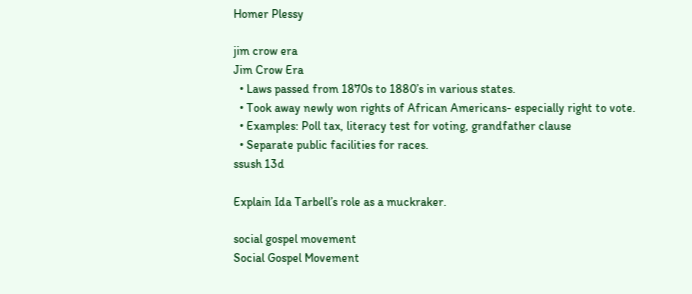Homer Plessy

jim crow era
Jim Crow Era
  • Laws passed from 1870s to 1880’s in various states.
  • Took away newly won rights of African Americans- especially right to vote.
  • Examples: Poll tax, literacy test for voting, grandfather clause
  • Separate public facilities for races.
ssush 13d

Explain Ida Tarbell’s role as a muckraker.

social gospel movement
Social Gospel Movement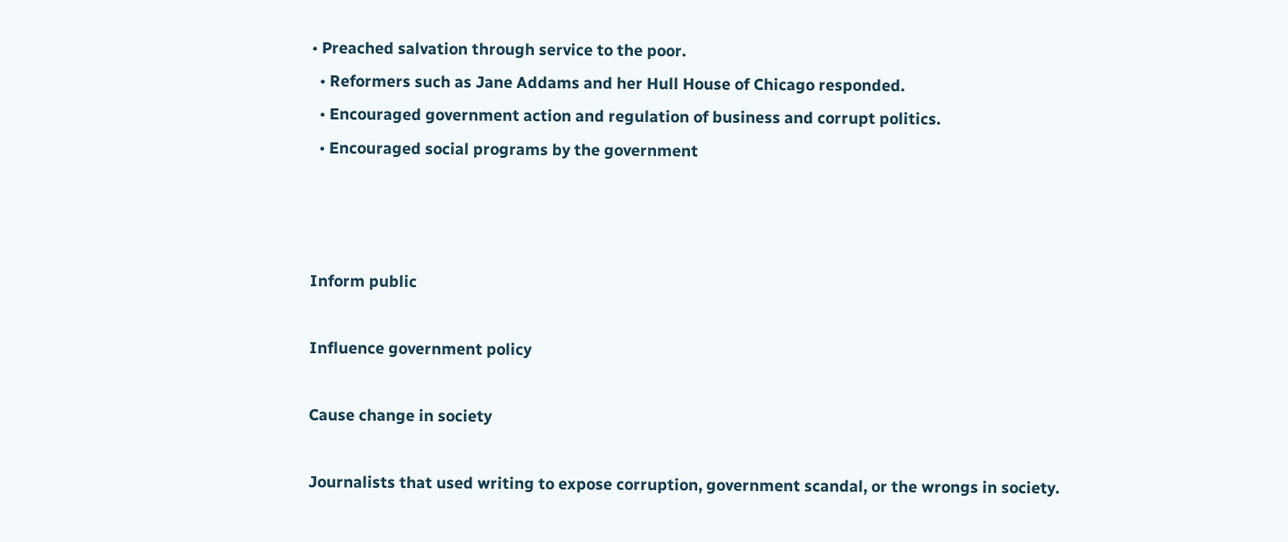• Preached salvation through service to the poor.
  • Reformers such as Jane Addams and her Hull House of Chicago responded.
  • Encouraged government action and regulation of business and corrupt politics.
  • Encouraged social programs by the government



Inform public

Influence government policy

Cause change in society

Journalists that used writing to expose corruption, government scandal, or the wrongs in society.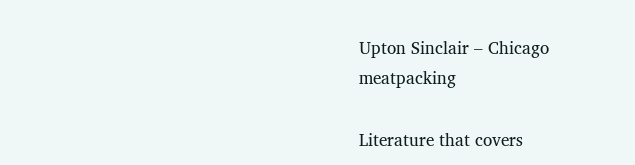Upton Sinclair – Chicago meatpacking

Literature that covers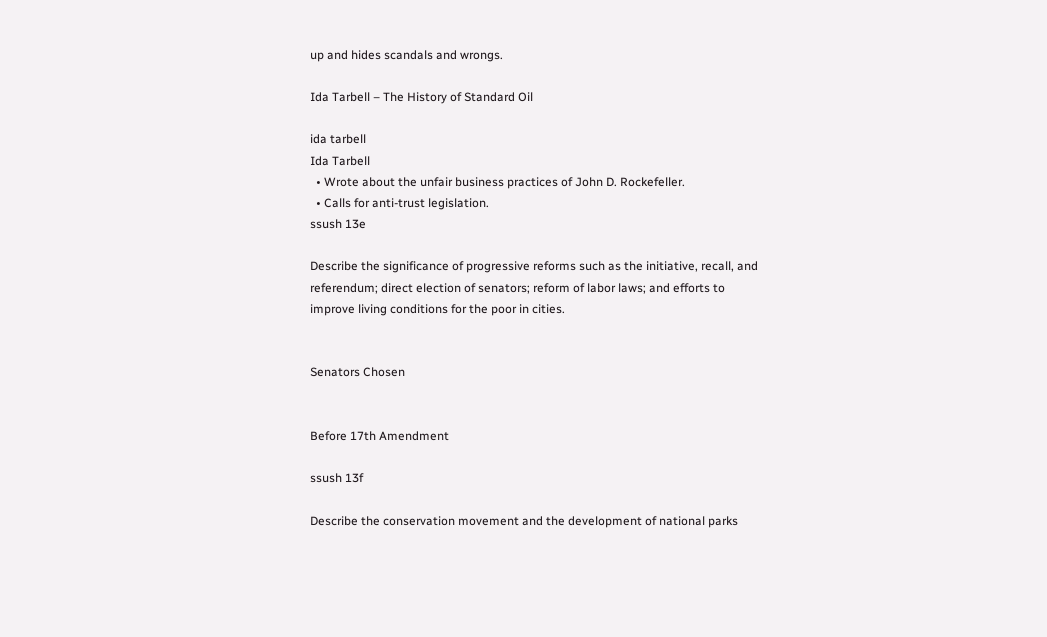up and hides scandals and wrongs.

Ida Tarbell – The History of Standard Oil

ida tarbell
Ida Tarbell
  • Wrote about the unfair business practices of John D. Rockefeller.
  • Calls for anti-trust legislation.
ssush 13e

Describe the significance of progressive reforms such as the initiative, recall, and referendum; direct election of senators; reform of labor laws; and efforts to improve living conditions for the poor in cities.


Senators Chosen


Before 17th Amendment

ssush 13f

Describe the conservation movement and the development of national parks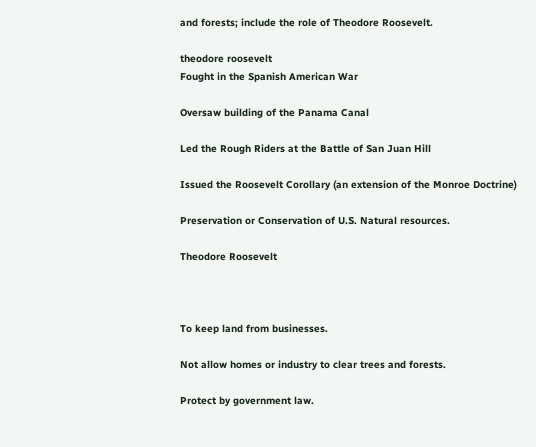and forests; include the role of Theodore Roosevelt.

theodore roosevelt
Fought in the Spanish American War

Oversaw building of the Panama Canal

Led the Rough Riders at the Battle of San Juan Hill

Issued the Roosevelt Corollary (an extension of the Monroe Doctrine)

Preservation or Conservation of U.S. Natural resources.

Theodore Roosevelt



To keep land from businesses.

Not allow homes or industry to clear trees and forests.

Protect by government law.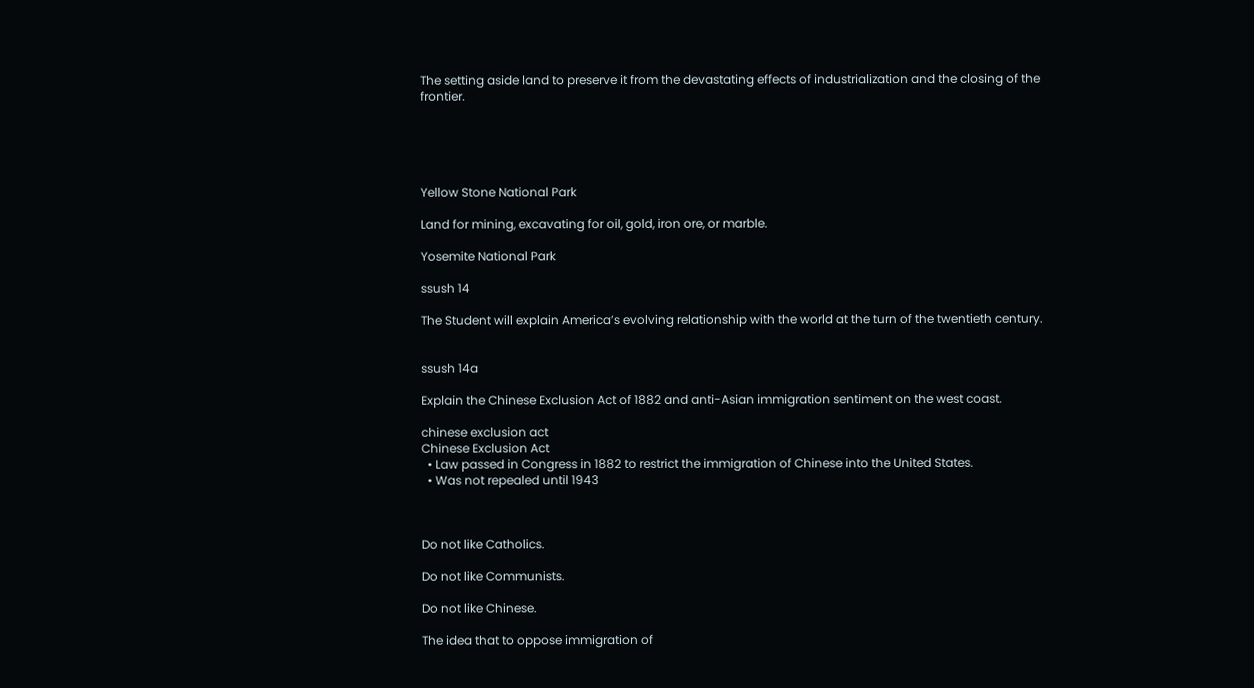The setting aside land to preserve it from the devastating effects of industrialization and the closing of the frontier.





Yellow Stone National Park

Land for mining, excavating for oil, gold, iron ore, or marble.

Yosemite National Park

ssush 14

The Student will explain America’s evolving relationship with the world at the turn of the twentieth century.


ssush 14a

Explain the Chinese Exclusion Act of 1882 and anti-Asian immigration sentiment on the west coast.

chinese exclusion act
Chinese Exclusion Act
  • Law passed in Congress in 1882 to restrict the immigration of Chinese into the United States.
  • Was not repealed until 1943



Do not like Catholics.

Do not like Communists.

Do not like Chinese.

The idea that to oppose immigration of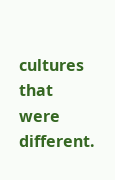cultures that were different.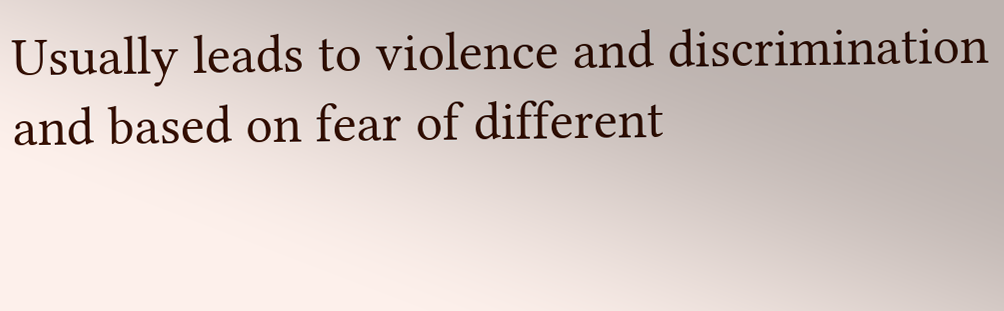Usually leads to violence and discrimination and based on fear of different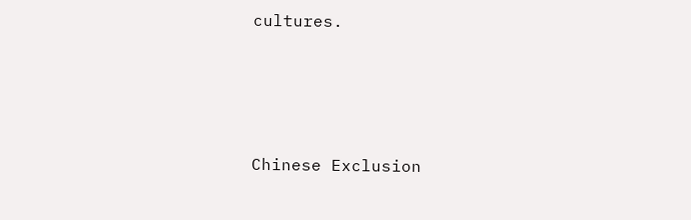cultures.





Chinese Exclusion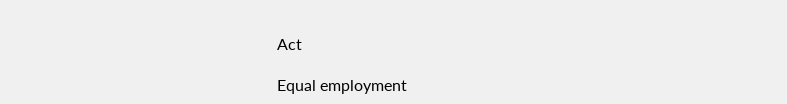Act

Equal employment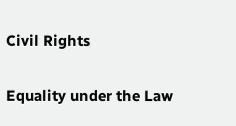Civil Rights

Equality under the Law